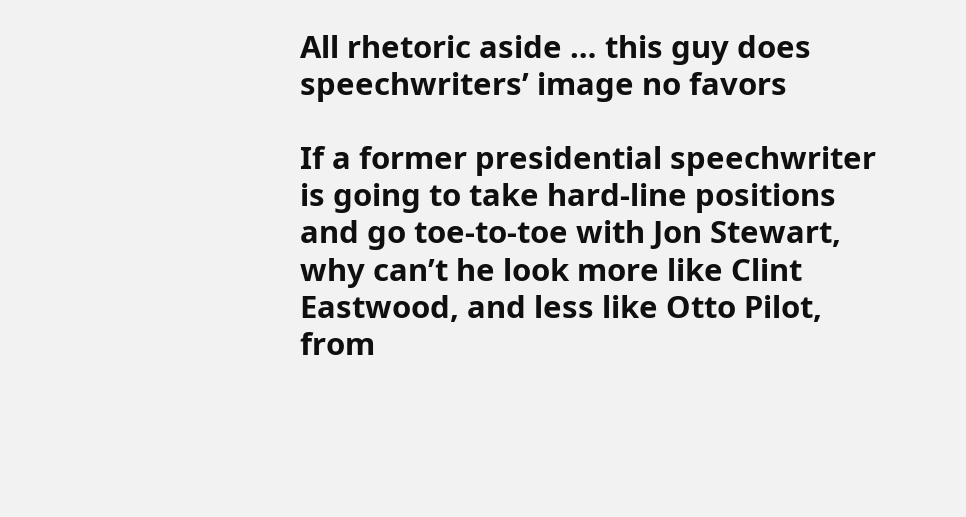All rhetoric aside … this guy does speechwriters’ image no favors

If a former presidential speechwriter is going to take hard-line positions and go toe-to-toe with Jon Stewart, why can’t he look more like Clint Eastwood, and less like Otto Pilot, from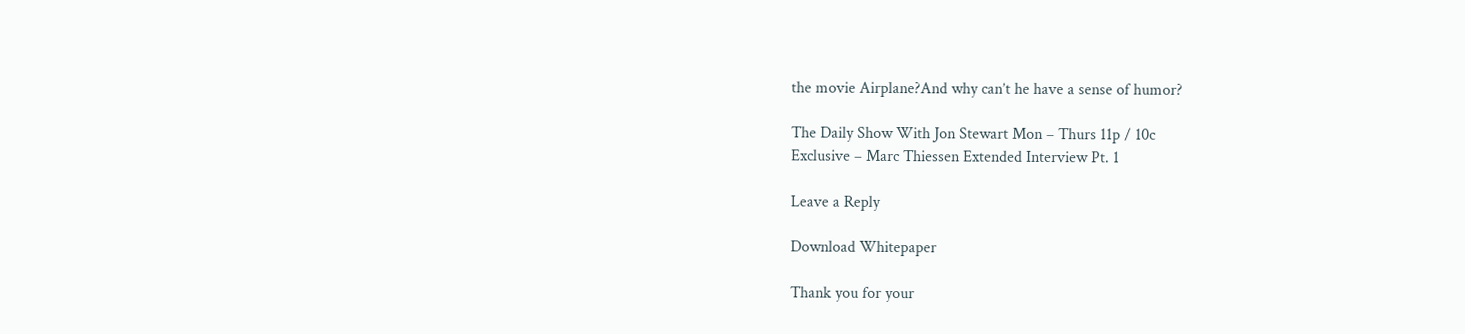the movie Airplane?And why can’t he have a sense of humor?

The Daily Show With Jon Stewart Mon – Thurs 11p / 10c
Exclusive – Marc Thiessen Extended Interview Pt. 1

Leave a Reply

Download Whitepaper

Thank you for your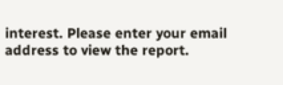interest. Please enter your email address to view the report.